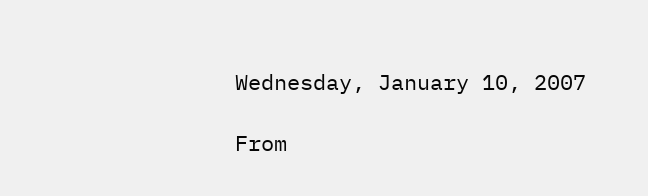Wednesday, January 10, 2007

From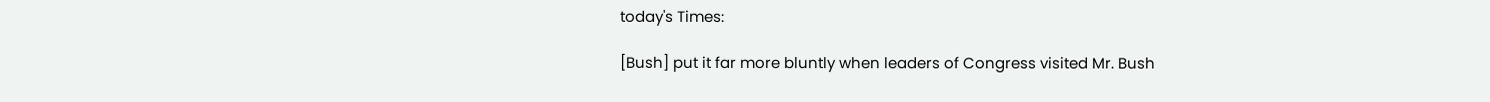today's Times:

[Bush] put it far more bluntly when leaders of Congress visited Mr. Bush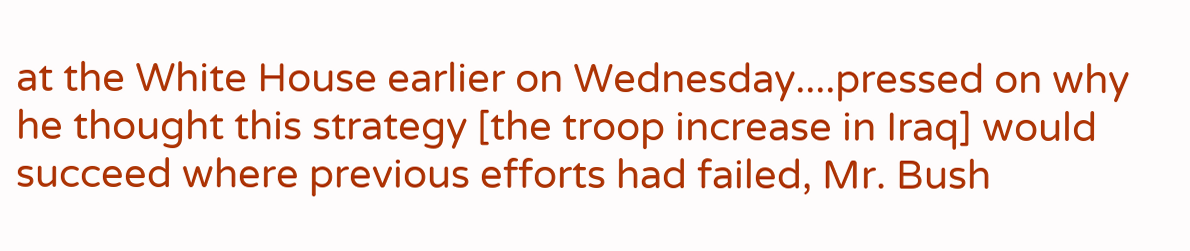at the White House earlier on Wednesday....pressed on why he thought this strategy [the troop increase in Iraq] would succeed where previous efforts had failed, Mr. Bush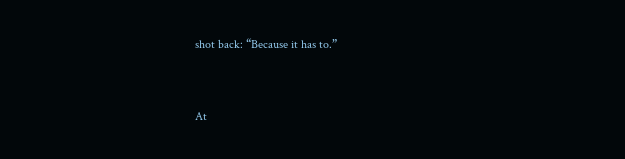shot back: “Because it has to.”


At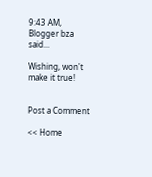9:43 AM, Blogger bza said...

Wishing, won't make it true!


Post a Comment

<< Home